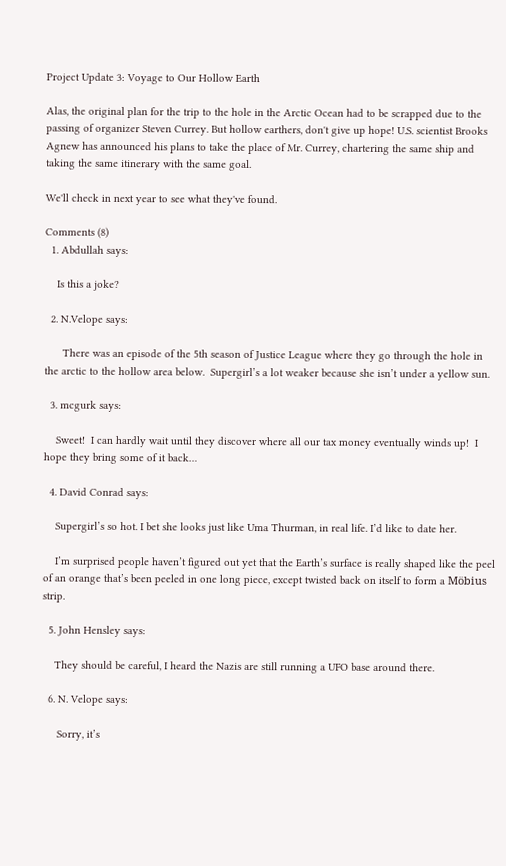Project Update 3: Voyage to Our Hollow Earth

Alas, the original plan for the trip to the hole in the Arctic Ocean had to be scrapped due to the passing of organizer Steven Currey. But hollow earthers, don't give up hope! U.S. scientist Brooks Agnew has announced his plans to take the place of Mr. Currey, chartering the same ship and taking the same itinerary with the same goal.

We'll check in next year to see what they've found.

Comments (8)
  1. Abdullah says:

    Is this a joke?

  2. N.Velope says:

      There was an episode of the 5th season of Justice League where they go through the hole in the arctic to the hollow area below.  Supergirl’s a lot weaker because she isn’t under a yellow sun.

  3. mcgurk says:

    Sweet!  I can hardly wait until they discover where all our tax money eventually winds up!  I hope they bring some of it back…

  4. David Conrad says:

    Supergirl’s so hot. I bet she looks just like Uma Thurman, in real life. I’d like to date her.

    I’m surprised people haven’t figured out yet that the Earth’s surface is really shaped like the peel of an orange that’s been peeled in one long piece, except twisted back on itself to form a Möbius strip.

  5. John Hensley says:

    They should be careful, I heard the Nazis are still running a UFO base around there.

  6. N. Velope says:

     Sorry, it’s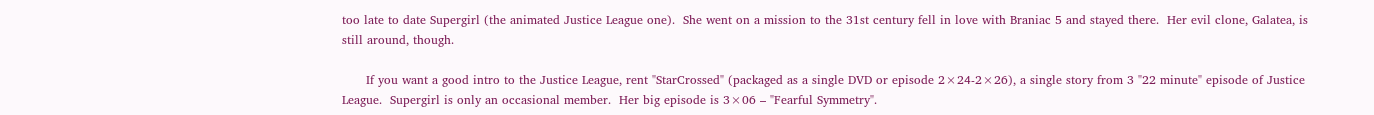too late to date Supergirl (the animated Justice League one).  She went on a mission to the 31st century fell in love with Braniac 5 and stayed there.  Her evil clone, Galatea, is still around, though.

      If you want a good intro to the Justice League, rent "StarCrossed" (packaged as a single DVD or episode 2×24-2×26), a single story from 3 "22 minute" episode of Justice League.  Supergirl is only an occasional member.  Her big episode is 3×06 – "Fearful Symmetry".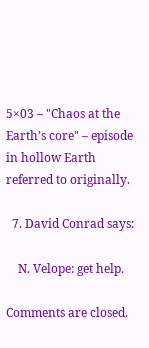5×03 – "Chaos at the Earth’s core" – episode in hollow Earth referred to originally.

  7. David Conrad says:

    N. Velope: get help.

Comments are closed.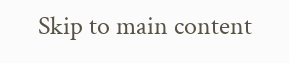Skip to main content